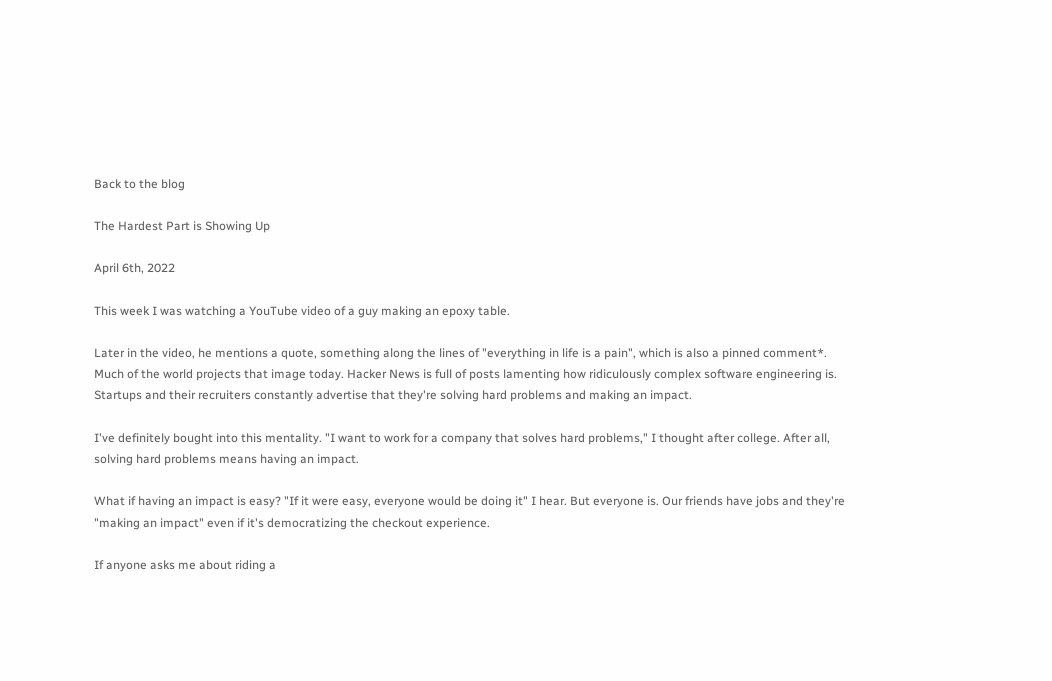Back to the blog

The Hardest Part is Showing Up

April 6th, 2022

This week I was watching a YouTube video of a guy making an epoxy table.

Later in the video, he mentions a quote, something along the lines of "everything in life is a pain", which is also a pinned comment*. Much of the world projects that image today. Hacker News is full of posts lamenting how ridiculously complex software engineering is. Startups and their recruiters constantly advertise that they're solving hard problems and making an impact.

I've definitely bought into this mentality. "I want to work for a company that solves hard problems," I thought after college. After all, solving hard problems means having an impact.

What if having an impact is easy? "If it were easy, everyone would be doing it" I hear. But everyone is. Our friends have jobs and they're "making an impact" even if it's democratizing the checkout experience.

If anyone asks me about riding a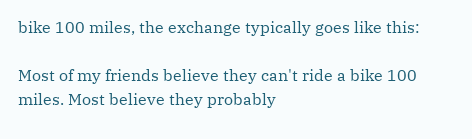bike 100 miles, the exchange typically goes like this:

Most of my friends believe they can't ride a bike 100 miles. Most believe they probably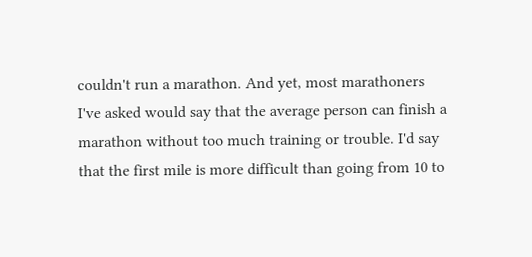couldn't run a marathon. And yet, most marathoners I've asked would say that the average person can finish a marathon without too much training or trouble. I'd say that the first mile is more difficult than going from 10 to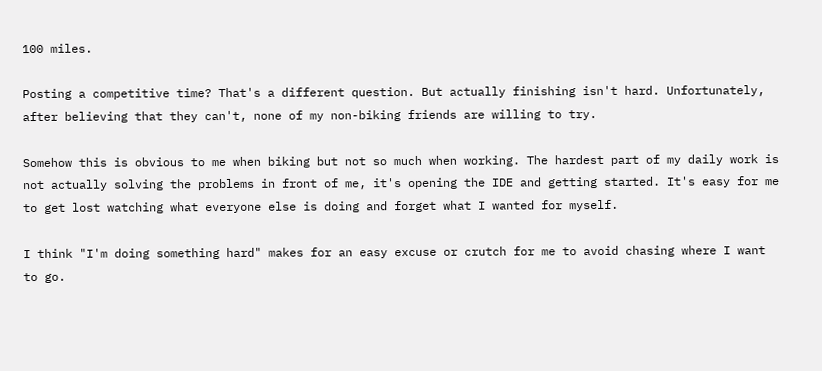100 miles.

Posting a competitive time? That's a different question. But actually finishing isn't hard. Unfortunately, after believing that they can't, none of my non-biking friends are willing to try.

Somehow this is obvious to me when biking but not so much when working. The hardest part of my daily work is not actually solving the problems in front of me, it's opening the IDE and getting started. It's easy for me to get lost watching what everyone else is doing and forget what I wanted for myself.

I think "I'm doing something hard" makes for an easy excuse or crutch for me to avoid chasing where I want to go.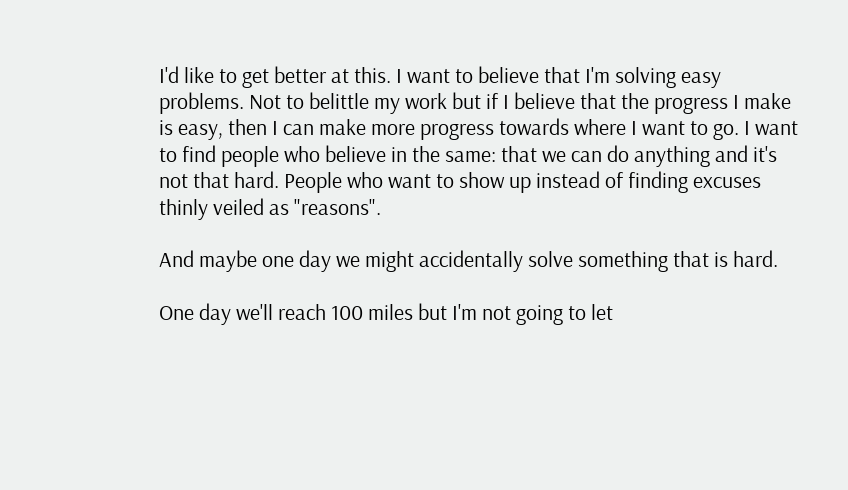I'd like to get better at this. I want to believe that I'm solving easy problems. Not to belittle my work but if I believe that the progress I make is easy, then I can make more progress towards where I want to go. I want to find people who believe in the same: that we can do anything and it's not that hard. People who want to show up instead of finding excuses thinly veiled as "reasons".

And maybe one day we might accidentally solve something that is hard.

One day we'll reach 100 miles but I'm not going to let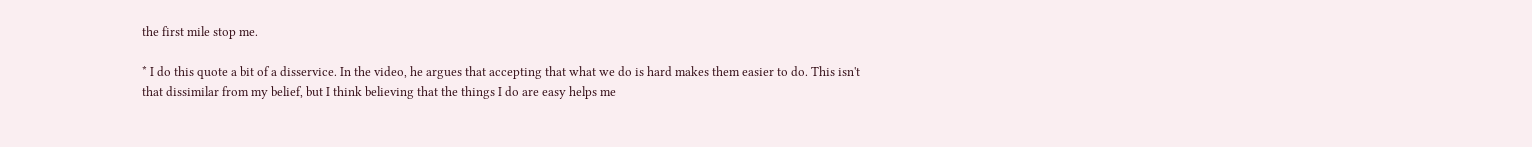the first mile stop me.

* I do this quote a bit of a disservice. In the video, he argues that accepting that what we do is hard makes them easier to do. This isn't that dissimilar from my belief, but I think believing that the things I do are easy helps me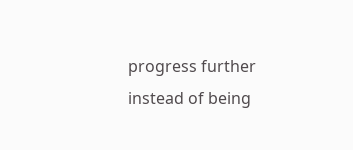progress further instead of being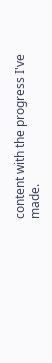content with the progress I've made.